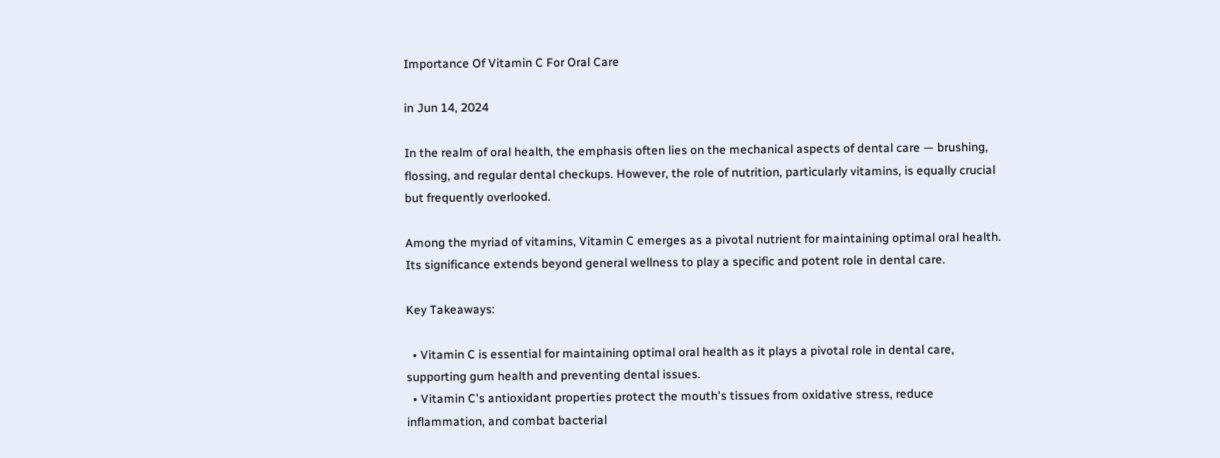Importance Of Vitamin C For Oral Care

in Jun 14, 2024

In the realm of oral health, the emphasis often lies on the mechanical aspects of dental care — brushing, flossing, and regular dental checkups. However, the role of nutrition, particularly vitamins, is equally crucial but frequently overlooked.

Among the myriad of vitamins, Vitamin C emerges as a pivotal nutrient for maintaining optimal oral health. Its significance extends beyond general wellness to play a specific and potent role in dental care.

Key Takeaways:

  • Vitamin C is essential for maintaining optimal oral health as it plays a pivotal role in dental care, supporting gum health and preventing dental issues.
  • Vitamin C's antioxidant properties protect the mouth's tissues from oxidative stress, reduce inflammation, and combat bacterial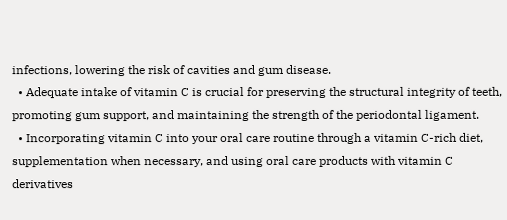infections, lowering the risk of cavities and gum disease.
  • Adequate intake of vitamin C is crucial for preserving the structural integrity of teeth, promoting gum support, and maintaining the strength of the periodontal ligament.
  • Incorporating vitamin C into your oral care routine through a vitamin C-rich diet, supplementation when necessary, and using oral care products with vitamin C derivatives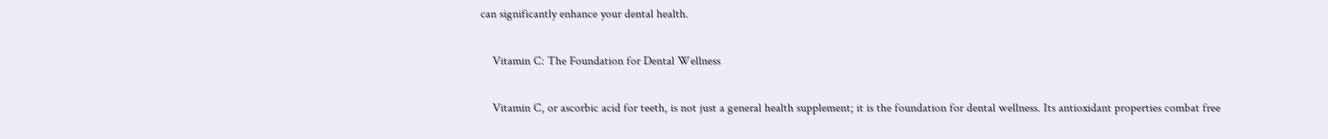can significantly enhance your dental health.

    Vitamin C: The Foundation for Dental Wellness

    Vitamin C, or ascorbic acid for teeth, is not just a general health supplement; it is the foundation for dental wellness. Its antioxidant properties combat free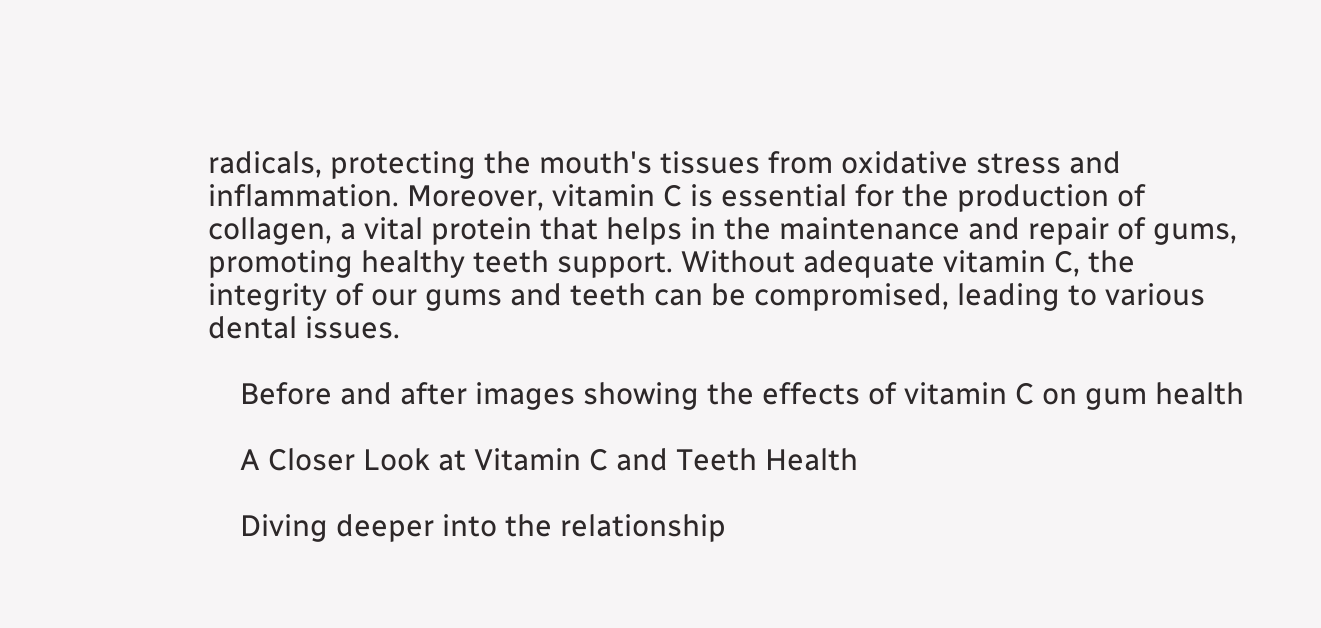radicals, protecting the mouth's tissues from oxidative stress and inflammation. Moreover, vitamin C is essential for the production of collagen, a vital protein that helps in the maintenance and repair of gums, promoting healthy teeth support. Without adequate vitamin C, the integrity of our gums and teeth can be compromised, leading to various dental issues.

    Before and after images showing the effects of vitamin C on gum health

    A Closer Look at Vitamin C and Teeth Health

    Diving deeper into the relationship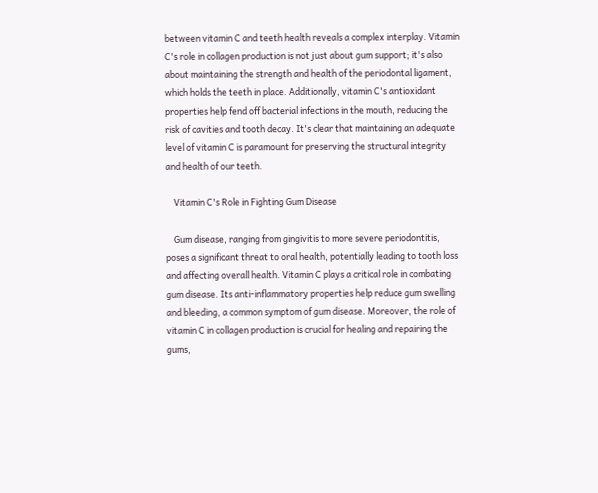between vitamin C and teeth health reveals a complex interplay. Vitamin C's role in collagen production is not just about gum support; it's also about maintaining the strength and health of the periodontal ligament, which holds the teeth in place. Additionally, vitamin C's antioxidant properties help fend off bacterial infections in the mouth, reducing the risk of cavities and tooth decay. It's clear that maintaining an adequate level of vitamin C is paramount for preserving the structural integrity and health of our teeth.

    Vitamin C's Role in Fighting Gum Disease

    Gum disease, ranging from gingivitis to more severe periodontitis, poses a significant threat to oral health, potentially leading to tooth loss and affecting overall health. Vitamin C plays a critical role in combating gum disease. Its anti-inflammatory properties help reduce gum swelling and bleeding, a common symptom of gum disease. Moreover, the role of vitamin C in collagen production is crucial for healing and repairing the gums,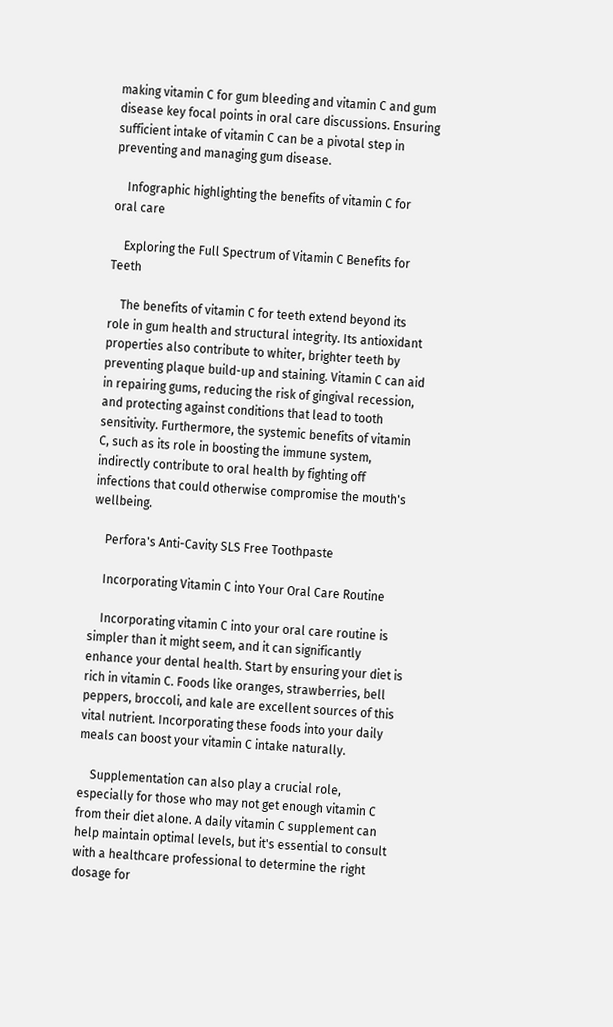making vitamin C for gum bleeding and vitamin C and gum disease key focal points in oral care discussions. Ensuring sufficient intake of vitamin C can be a pivotal step in preventing and managing gum disease.

    Infographic highlighting the benefits of vitamin C for oral care

    Exploring the Full Spectrum of Vitamin C Benefits for Teeth

    The benefits of vitamin C for teeth extend beyond its role in gum health and structural integrity. Its antioxidant properties also contribute to whiter, brighter teeth by preventing plaque build-up and staining. Vitamin C can aid in repairing gums, reducing the risk of gingival recession, and protecting against conditions that lead to tooth sensitivity. Furthermore, the systemic benefits of vitamin C, such as its role in boosting the immune system, indirectly contribute to oral health by fighting off infections that could otherwise compromise the mouth's wellbeing.

    Perfora's Anti-Cavity SLS Free Toothpaste

    Incorporating Vitamin C into Your Oral Care Routine

    Incorporating vitamin C into your oral care routine is simpler than it might seem, and it can significantly enhance your dental health. Start by ensuring your diet is rich in vitamin C. Foods like oranges, strawberries, bell peppers, broccoli, and kale are excellent sources of this vital nutrient. Incorporating these foods into your daily meals can boost your vitamin C intake naturally.

    Supplementation can also play a crucial role, especially for those who may not get enough vitamin C from their diet alone. A daily vitamin C supplement can help maintain optimal levels, but it's essential to consult with a healthcare professional to determine the right dosage for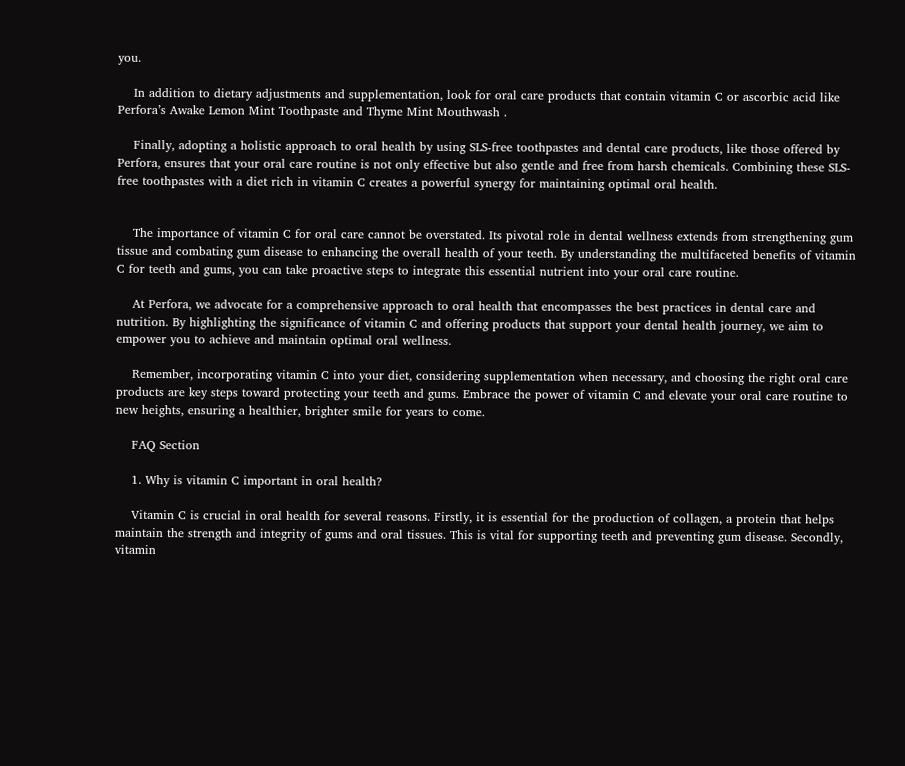you.

    In addition to dietary adjustments and supplementation, look for oral care products that contain vitamin C or ascorbic acid like Perfora’s Awake Lemon Mint Toothpaste and Thyme Mint Mouthwash .

    Finally, adopting a holistic approach to oral health by using SLS-free toothpastes and dental care products, like those offered by Perfora, ensures that your oral care routine is not only effective but also gentle and free from harsh chemicals. Combining these SLS-free toothpastes with a diet rich in vitamin C creates a powerful synergy for maintaining optimal oral health.


    The importance of vitamin C for oral care cannot be overstated. Its pivotal role in dental wellness extends from strengthening gum tissue and combating gum disease to enhancing the overall health of your teeth. By understanding the multifaceted benefits of vitamin C for teeth and gums, you can take proactive steps to integrate this essential nutrient into your oral care routine.

    At Perfora, we advocate for a comprehensive approach to oral health that encompasses the best practices in dental care and nutrition. By highlighting the significance of vitamin C and offering products that support your dental health journey, we aim to empower you to achieve and maintain optimal oral wellness.

    Remember, incorporating vitamin C into your diet, considering supplementation when necessary, and choosing the right oral care products are key steps toward protecting your teeth and gums. Embrace the power of vitamin C and elevate your oral care routine to new heights, ensuring a healthier, brighter smile for years to come.

    FAQ Section

    1. Why is vitamin C important in oral health?

    Vitamin C is crucial in oral health for several reasons. Firstly, it is essential for the production of collagen, a protein that helps maintain the strength and integrity of gums and oral tissues. This is vital for supporting teeth and preventing gum disease. Secondly, vitamin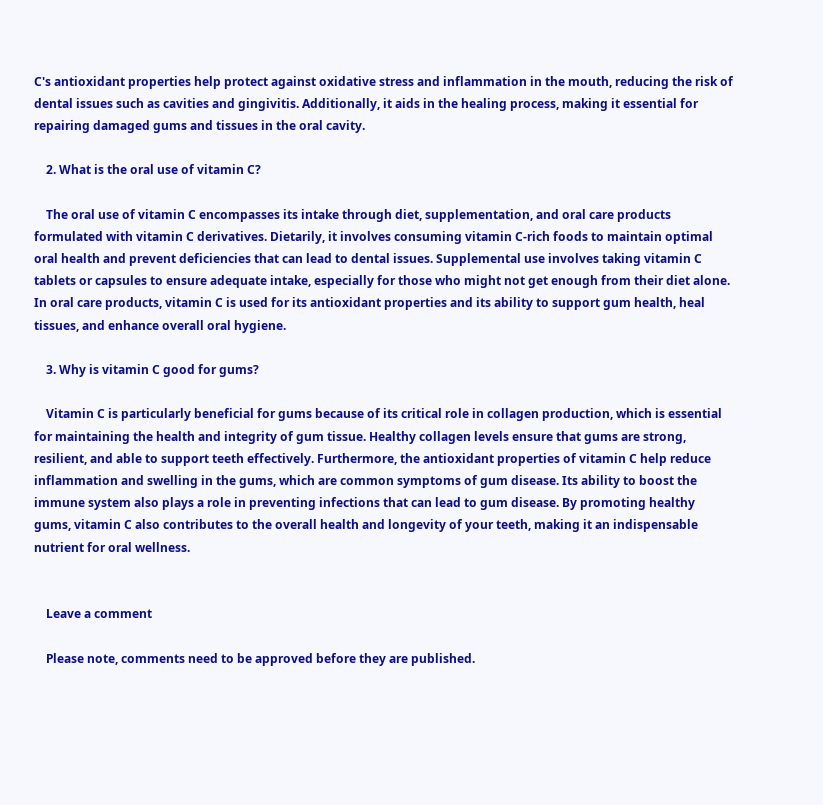C's antioxidant properties help protect against oxidative stress and inflammation in the mouth, reducing the risk of dental issues such as cavities and gingivitis. Additionally, it aids in the healing process, making it essential for repairing damaged gums and tissues in the oral cavity.

    2. What is the oral use of vitamin C?

    The oral use of vitamin C encompasses its intake through diet, supplementation, and oral care products formulated with vitamin C derivatives. Dietarily, it involves consuming vitamin C-rich foods to maintain optimal oral health and prevent deficiencies that can lead to dental issues. Supplemental use involves taking vitamin C tablets or capsules to ensure adequate intake, especially for those who might not get enough from their diet alone. In oral care products, vitamin C is used for its antioxidant properties and its ability to support gum health, heal tissues, and enhance overall oral hygiene.

    3. Why is vitamin C good for gums?

    Vitamin C is particularly beneficial for gums because of its critical role in collagen production, which is essential for maintaining the health and integrity of gum tissue. Healthy collagen levels ensure that gums are strong, resilient, and able to support teeth effectively. Furthermore, the antioxidant properties of vitamin C help reduce inflammation and swelling in the gums, which are common symptoms of gum disease. Its ability to boost the immune system also plays a role in preventing infections that can lead to gum disease. By promoting healthy gums, vitamin C also contributes to the overall health and longevity of your teeth, making it an indispensable nutrient for oral wellness.


    Leave a comment

    Please note, comments need to be approved before they are published.